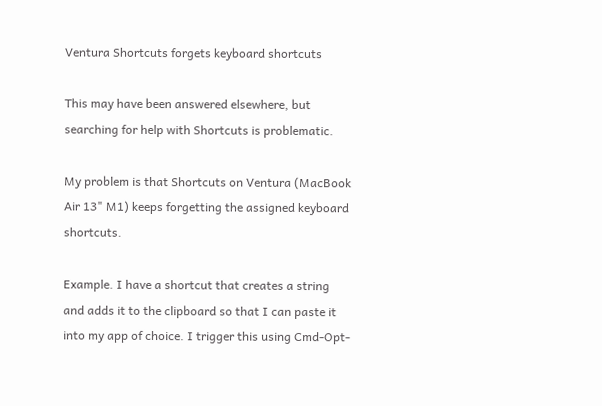Ventura Shortcuts forgets keyboard shortcuts

This may have been answered elsewhere, but searching for help with Shortcuts is problematic.

My problem is that Shortcuts on Ventura (MacBook Air 13" M1) keeps forgetting the assigned keyboard shortcuts.

Example. I have a shortcut that creates a string and adds it to the clipboard so that I can paste it into my app of choice. I trigger this using Cmd-Opt-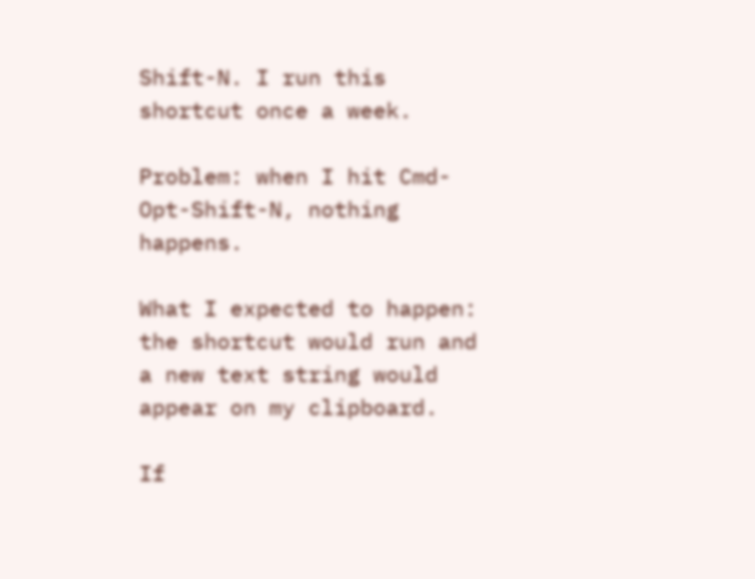Shift-N. I run this shortcut once a week.

Problem: when I hit Cmd-Opt-Shift-N, nothing happens.

What I expected to happen: the shortcut would run and a new text string would appear on my clipboard.

If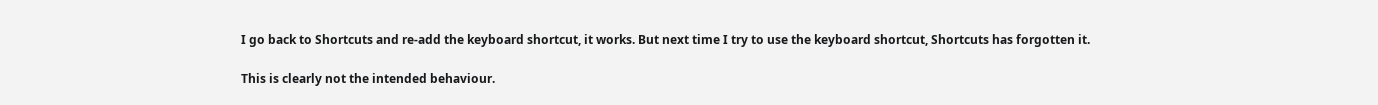I go back to Shortcuts and re-add the keyboard shortcut, it works. But next time I try to use the keyboard shortcut, Shortcuts has forgotten it.

This is clearly not the intended behaviour.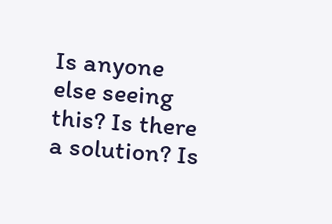Is anyone else seeing this? Is there a solution? Is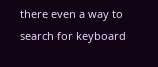there even a way to search for keyboard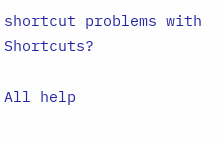shortcut problems with Shortcuts?

All help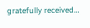gratefully received…